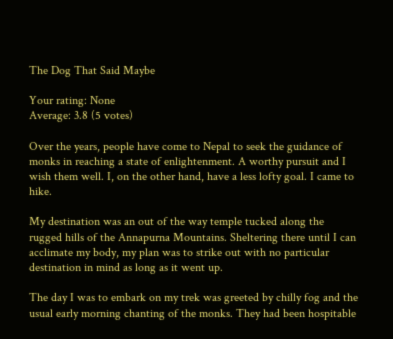The Dog That Said Maybe

Your rating: None
Average: 3.8 (5 votes)

Over the years, people have come to Nepal to seek the guidance of monks in reaching a state of enlightenment. A worthy pursuit and I wish them well. I, on the other hand, have a less lofty goal. I came to hike.

My destination was an out of the way temple tucked along the rugged hills of the Annapurna Mountains. Sheltering there until I can acclimate my body, my plan was to strike out with no particular destination in mind as long as it went up.

The day I was to embark on my trek was greeted by chilly fog and the usual early morning chanting of the monks. They had been hospitable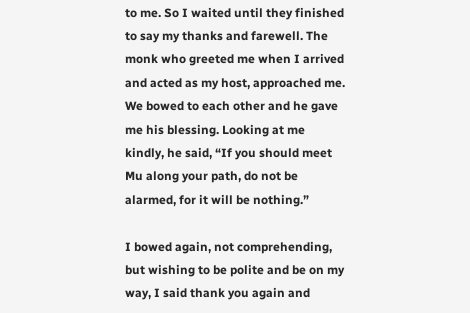to me. So I waited until they finished to say my thanks and farewell. The monk who greeted me when I arrived and acted as my host, approached me. We bowed to each other and he gave me his blessing. Looking at me kindly, he said, “If you should meet Mu along your path, do not be alarmed, for it will be nothing.”

I bowed again, not comprehending, but wishing to be polite and be on my way, I said thank you again and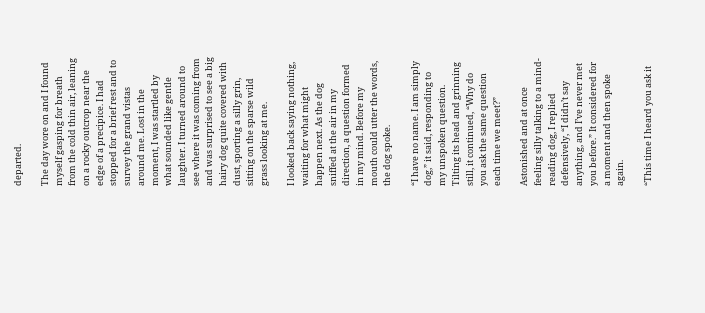departed.

The day wore on and I found myself gasping for breath from the cold thin air, leaning on a rocky outcrop near the edge of a precipice. I had stopped for a brief rest and to survey the grand vistas around me. Lost in the moment, I was startled by what sounded like gentle laughter. I turned around to see where it was coming from and was surprised to see a big hairy dog quite covered with dust, sporting a silly grin, sitting on the sparse wild grass looking at me.

I looked back saying nothing, waiting for what might happen next. As the dog sniffed at the air in my direction, a question formed in my mind. Before my mouth could utter the words, the dog spoke.

“I have no name. I am simply dog,” it said, responding to my unspoken question. Tilting its head and grinning still, it continued, “Why do you ask the same question each time we meet?”

Astonished and at once feeling silly talking to a mind-reading dog, I replied defensively, “I didn’t say anything, and I’ve never met you before.” It considered for a moment and then spoke again.

“This time I heard you ask it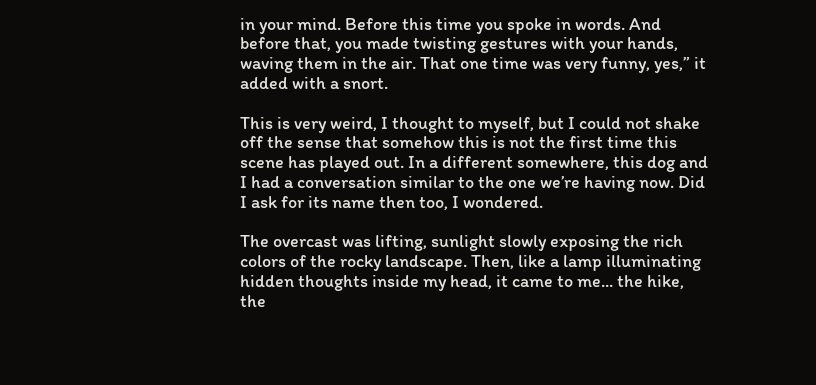in your mind. Before this time you spoke in words. And before that, you made twisting gestures with your hands, waving them in the air. That one time was very funny, yes,” it added with a snort.

This is very weird, I thought to myself, but I could not shake off the sense that somehow this is not the first time this scene has played out. In a different somewhere, this dog and I had a conversation similar to the one we’re having now. Did I ask for its name then too, I wondered.

The overcast was lifting, sunlight slowly exposing the rich colors of the rocky landscape. Then, like a lamp illuminating hidden thoughts inside my head, it came to me... the hike, the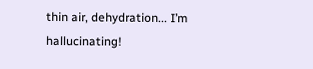thin air, dehydration... I’m hallucinating!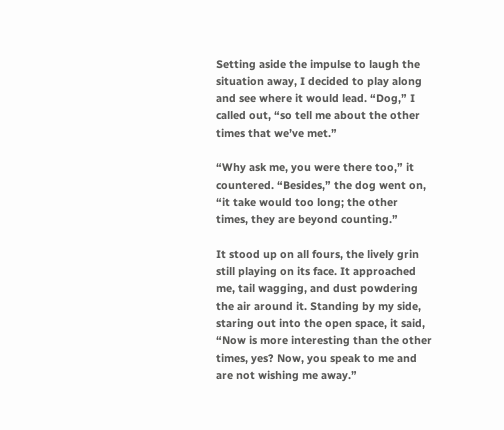Setting aside the impulse to laugh the situation away, I decided to play along and see where it would lead. “Dog,” I called out, “so tell me about the other times that we’ve met.”

“Why ask me, you were there too,” it countered. “Besides,” the dog went on, “it take would too long; the other times, they are beyond counting.”

It stood up on all fours, the lively grin still playing on its face. It approached me, tail wagging, and dust powdering the air around it. Standing by my side, staring out into the open space, it said, “Now is more interesting than the other times, yes? Now, you speak to me and are not wishing me away.”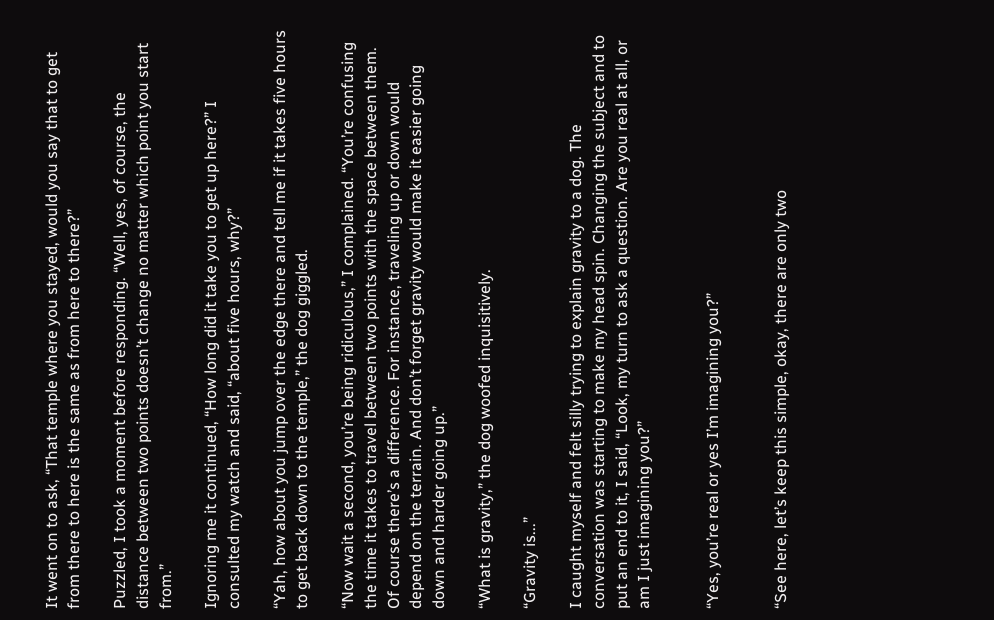It went on to ask, “That temple where you stayed, would you say that to get from there to here is the same as from here to there?”

Puzzled, I took a moment before responding. “Well, yes, of course, the distance between two points doesn’t change no matter which point you start from.”

Ignoring me it continued, “How long did it take you to get up here?” I consulted my watch and said, “about five hours, why?”

“Yah, how about you jump over the edge there and tell me if it takes five hours to get back down to the temple,” the dog giggled.

“Now wait a second, you’re being ridiculous,” I complained. “You’re confusing the time it takes to travel between two points with the space between them. Of course there’s a difference. For instance, traveling up or down would depend on the terrain. And don’t forget gravity would make it easier going down and harder going up.”

“What is gravity,” the dog woofed inquisitively.

“Gravity is...”

I caught myself and felt silly trying to explain gravity to a dog. The conversation was starting to make my head spin. Changing the subject and to put an end to it, I said, “Look, my turn to ask a question. Are you real at all, or am I just imagining you?”


“Yes, you’re real or yes I’m imagining you?”


“See here, let’s keep this simple, okay, there are only two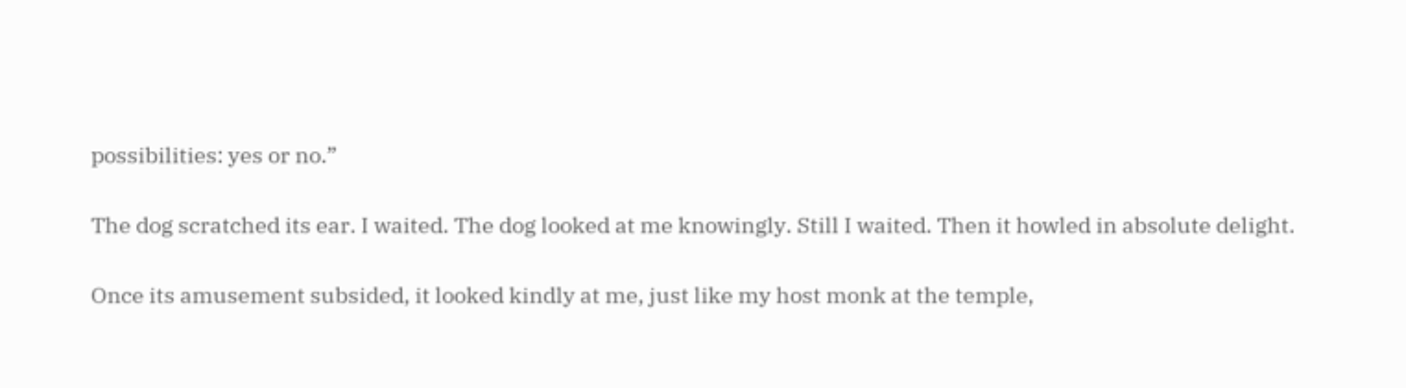possibilities: yes or no.”

The dog scratched its ear. I waited. The dog looked at me knowingly. Still I waited. Then it howled in absolute delight.

Once its amusement subsided, it looked kindly at me, just like my host monk at the temple,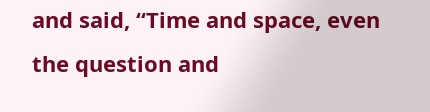and said, “Time and space, even the question and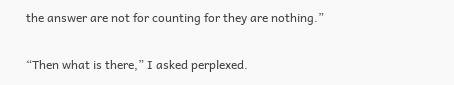the answer are not for counting for they are nothing.”

“Then what is there,” I asked perplexed.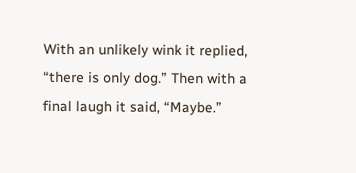With an unlikely wink it replied, “there is only dog.” Then with a final laugh it said, “Maybe.”